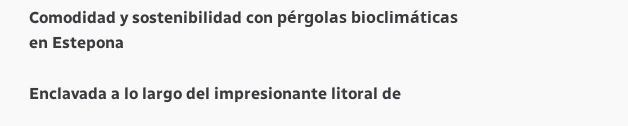Comodidad y sostenibilidad con pérgolas bioclimáticas en Estepona

Enclavada a lo largo del impresionante litoral de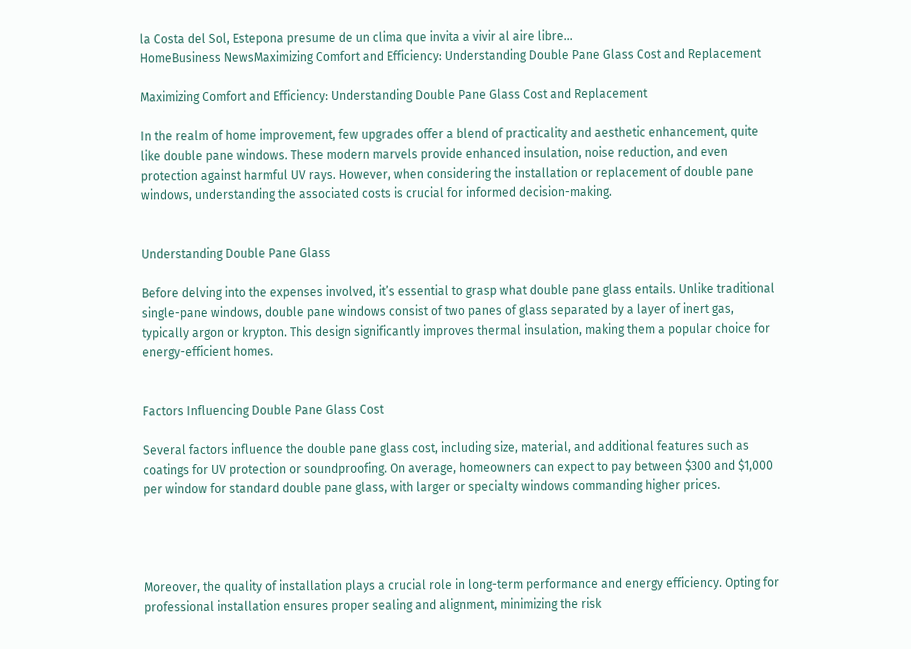la Costa del Sol, Estepona presume de un clima que invita a vivir al aire libre...
HomeBusiness NewsMaximizing Comfort and Efficiency: Understanding Double Pane Glass Cost and Replacement

Maximizing Comfort and Efficiency: Understanding Double Pane Glass Cost and Replacement

In the realm of home improvement, few upgrades offer a blend of practicality and aesthetic enhancement, quite like double pane windows. These modern marvels provide enhanced insulation, noise reduction, and even protection against harmful UV rays. However, when considering the installation or replacement of double pane windows, understanding the associated costs is crucial for informed decision-making.


Understanding Double Pane Glass

Before delving into the expenses involved, it’s essential to grasp what double pane glass entails. Unlike traditional single-pane windows, double pane windows consist of two panes of glass separated by a layer of inert gas, typically argon or krypton. This design significantly improves thermal insulation, making them a popular choice for energy-efficient homes.


Factors Influencing Double Pane Glass Cost

Several factors influence the double pane glass cost, including size, material, and additional features such as coatings for UV protection or soundproofing. On average, homeowners can expect to pay between $300 and $1,000 per window for standard double pane glass, with larger or specialty windows commanding higher prices.




Moreover, the quality of installation plays a crucial role in long-term performance and energy efficiency. Opting for professional installation ensures proper sealing and alignment, minimizing the risk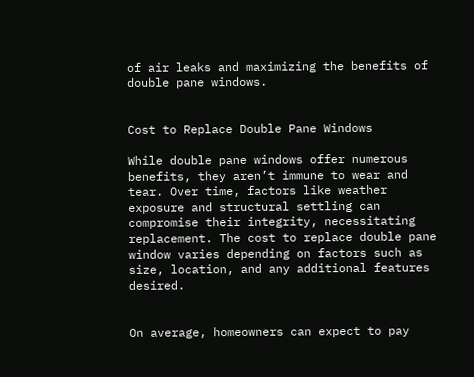of air leaks and maximizing the benefits of double pane windows.


Cost to Replace Double Pane Windows

While double pane windows offer numerous benefits, they aren’t immune to wear and tear. Over time, factors like weather exposure and structural settling can compromise their integrity, necessitating replacement. The cost to replace double pane window varies depending on factors such as size, location, and any additional features desired.


On average, homeowners can expect to pay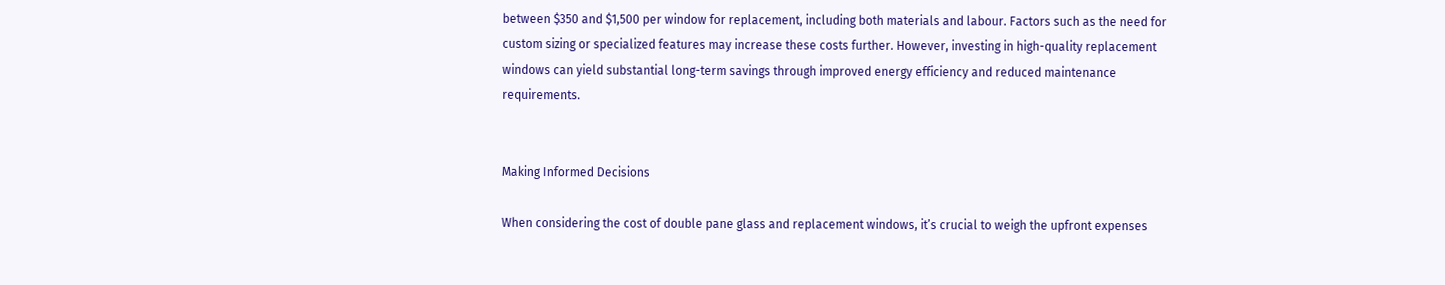between $350 and $1,500 per window for replacement, including both materials and labour. Factors such as the need for custom sizing or specialized features may increase these costs further. However, investing in high-quality replacement windows can yield substantial long-term savings through improved energy efficiency and reduced maintenance requirements.


Making Informed Decisions

When considering the cost of double pane glass and replacement windows, it’s crucial to weigh the upfront expenses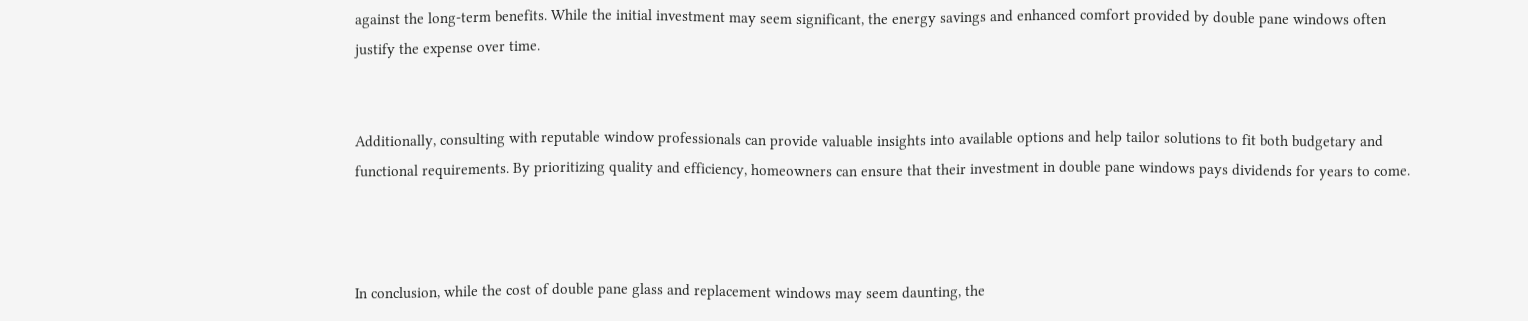against the long-term benefits. While the initial investment may seem significant, the energy savings and enhanced comfort provided by double pane windows often justify the expense over time.


Additionally, consulting with reputable window professionals can provide valuable insights into available options and help tailor solutions to fit both budgetary and functional requirements. By prioritizing quality and efficiency, homeowners can ensure that their investment in double pane windows pays dividends for years to come.



In conclusion, while the cost of double pane glass and replacement windows may seem daunting, the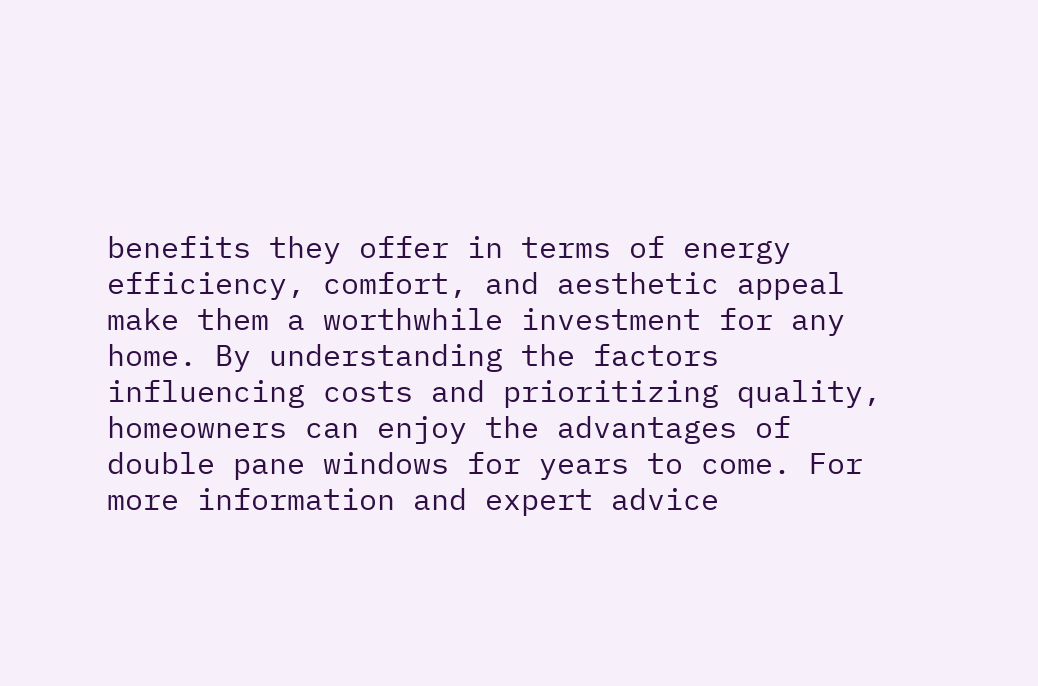benefits they offer in terms of energy efficiency, comfort, and aesthetic appeal make them a worthwhile investment for any home. By understanding the factors influencing costs and prioritizing quality, homeowners can enjoy the advantages of double pane windows for years to come. For more information and expert advice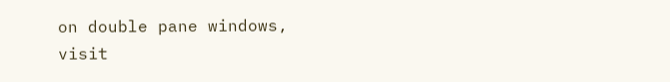on double pane windows, visit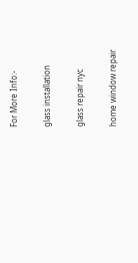For More Info:-

glass installation

glass repair nyc

home window repair